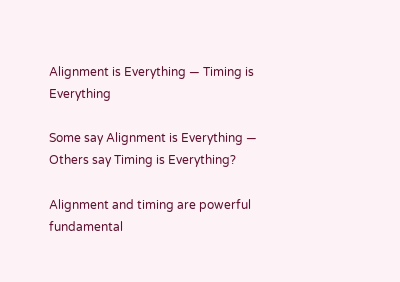Alignment is Everything ― Timing is Everything

Some say Alignment is Everything ― Others say Timing is Everything?

Alignment and timing are powerful fundamental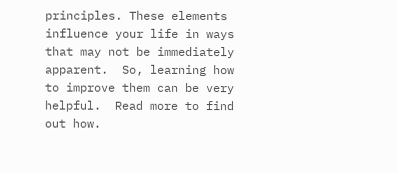principles. These elements influence your life in ways that may not be immediately apparent.  So, learning how to improve them can be very helpful.  Read more to find out how.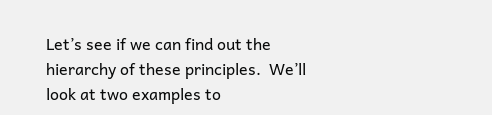Let’s see if we can find out the hierarchy of these principles.  We’ll look at two examples to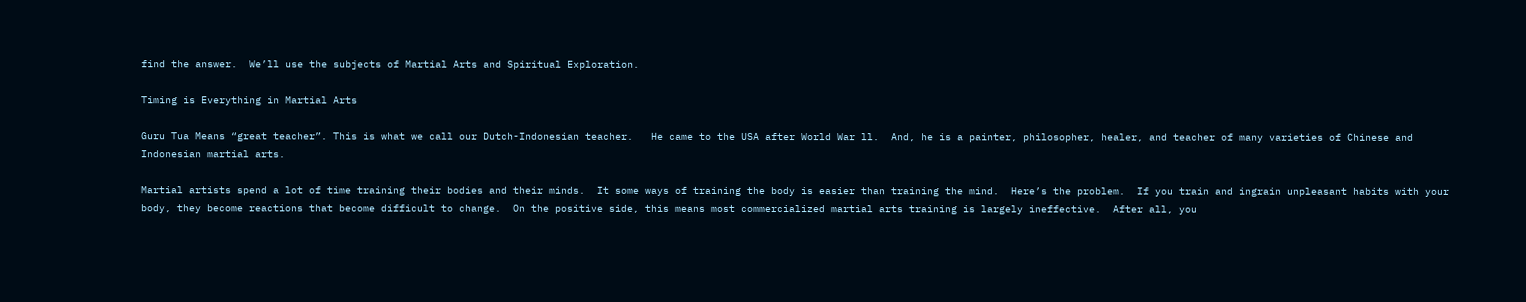find the answer.  We’ll use the subjects of Martial Arts and Spiritual Exploration.

Timing is Everything in Martial Arts

Guru Tua Means “great teacher”. This is what we call our Dutch-Indonesian teacher.   He came to the USA after World War ll.  And, he is a painter, philosopher, healer, and teacher of many varieties of Chinese and Indonesian martial arts.

Martial artists spend a lot of time training their bodies and their minds.  It some ways of training the body is easier than training the mind.  Here’s the problem.  If you train and ingrain unpleasant habits with your body, they become reactions that become difficult to change.  On the positive side, this means most commercialized martial arts training is largely ineffective.  After all, you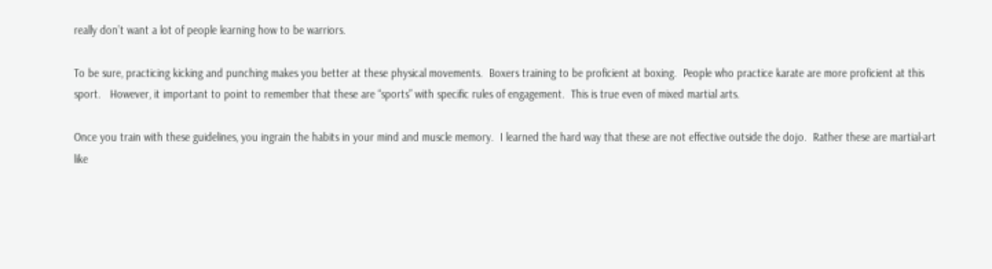really don’t want a lot of people learning how to be warriors.

To be sure, practicing kicking and punching makes you better at these physical movements.  Boxers training to be proficient at boxing.  People who practice karate are more proficient at this sport.   However, it important to point to remember that these are “sports” with specific rules of engagement.  This is true even of mixed martial arts.

Once you train with these guidelines, you ingrain the habits in your mind and muscle memory.  I learned the hard way that these are not effective outside the dojo.  Rather these are martial-art like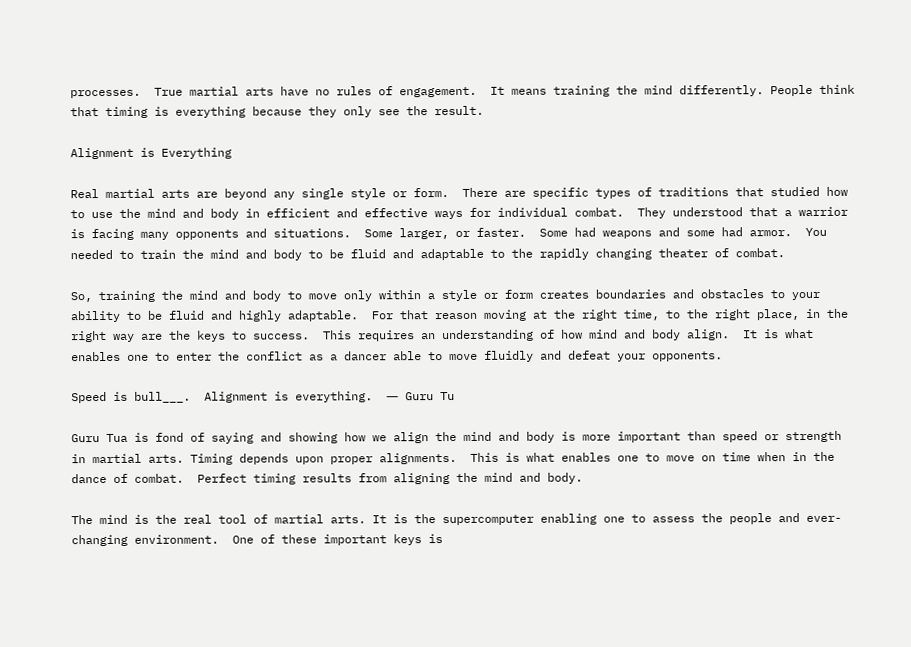processes.  True martial arts have no rules of engagement.  It means training the mind differently. People think that timing is everything because they only see the result.

Alignment is Everything

Real martial arts are beyond any single style or form.  There are specific types of traditions that studied how to use the mind and body in efficient and effective ways for individual combat.  They understood that a warrior is facing many opponents and situations.  Some larger, or faster.  Some had weapons and some had armor.  You needed to train the mind and body to be fluid and adaptable to the rapidly changing theater of combat.

So, training the mind and body to move only within a style or form creates boundaries and obstacles to your ability to be fluid and highly adaptable.  For that reason moving at the right time, to the right place, in the right way are the keys to success.  This requires an understanding of how mind and body align.  It is what enables one to enter the conflict as a dancer able to move fluidly and defeat your opponents.

Speed is bull___.  Alignment is everything.  ― Guru Tu

Guru Tua is fond of saying and showing how we align the mind and body is more important than speed or strength in martial arts. Timing depends upon proper alignments.  This is what enables one to move on time when in the dance of combat.  Perfect timing results from aligning the mind and body.

The mind is the real tool of martial arts. It is the supercomputer enabling one to assess the people and ever-changing environment.  One of these important keys is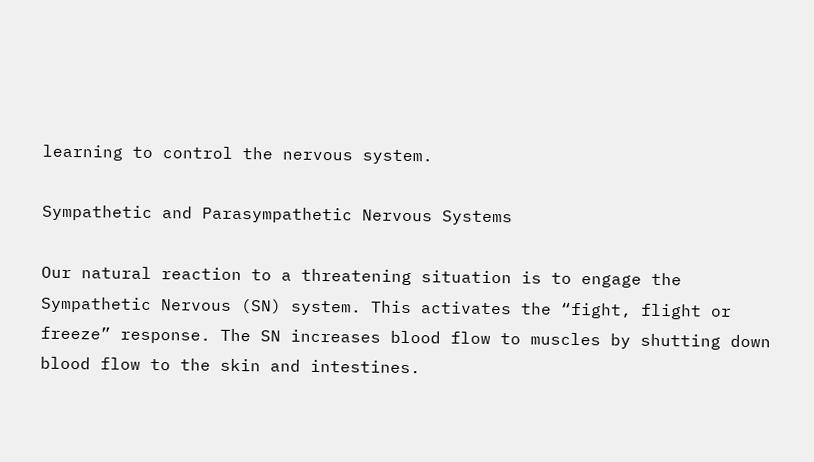learning to control the nervous system.

Sympathetic and Parasympathetic Nervous Systems

Our natural reaction to a threatening situation is to engage the Sympathetic Nervous (SN) system. This activates the “fight, flight or freeze” response. The SN increases blood flow to muscles by shutting down blood flow to the skin and intestines.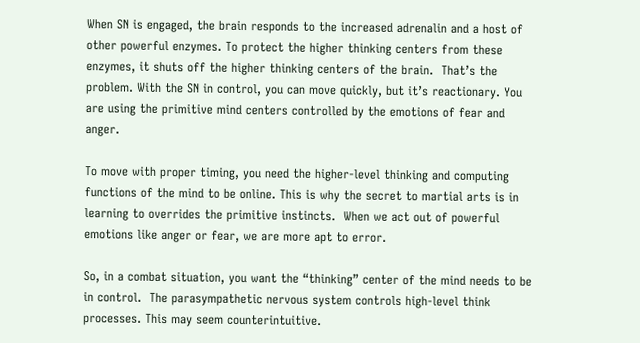When SN is engaged, the brain responds to the increased adrenalin and a host of other powerful enzymes. To protect the higher thinking centers from these enzymes, it shuts off the higher thinking centers of the brain.  That’s the problem. With the SN in control, you can move quickly, but it’s reactionary. You are using the primitive mind centers controlled by the emotions of fear and anger.

To move with proper timing, you need the higher-level thinking and computing functions of the mind to be online. This is why the secret to martial arts is in learning to overrides the primitive instincts.  When we act out of powerful emotions like anger or fear, we are more apt to error.

So, in a combat situation, you want the “thinking” center of the mind needs to be in control.  The parasympathetic nervous system controls high-level think processes. This may seem counterintuitive.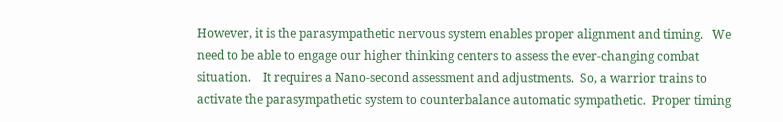However, it is the parasympathetic nervous system enables proper alignment and timing.   We need to be able to engage our higher thinking centers to assess the ever-changing combat situation.    It requires a Nano-second assessment and adjustments.  So, a warrior trains to activate the parasympathetic system to counterbalance automatic sympathetic.  Proper timing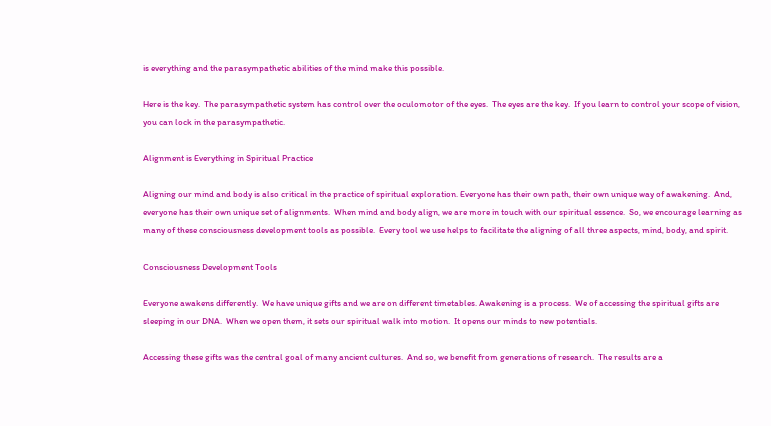is everything and the parasympathetic abilities of the mind make this possible.

Here is the key.  The parasympathetic system has control over the oculomotor of the eyes.  The eyes are the key.  If you learn to control your scope of vision, you can lock in the parasympathetic.

Alignment is Everything in Spiritual Practice

Aligning our mind and body is also critical in the practice of spiritual exploration. Everyone has their own path, their own unique way of awakening.  And, everyone has their own unique set of alignments.  When mind and body align, we are more in touch with our spiritual essence.  So, we encourage learning as many of these consciousness development tools as possible.  Every tool we use helps to facilitate the aligning of all three aspects, mind, body, and spirit.

Consciousness Development Tools

Everyone awakens differently.  We have unique gifts and we are on different timetables. Awakening is a process.  We of accessing the spiritual gifts are sleeping in our DNA.  When we open them, it sets our spiritual walk into motion.  It opens our minds to new potentials.

Accessing these gifts was the central goal of many ancient cultures.  And so, we benefit from generations of research.  The results are a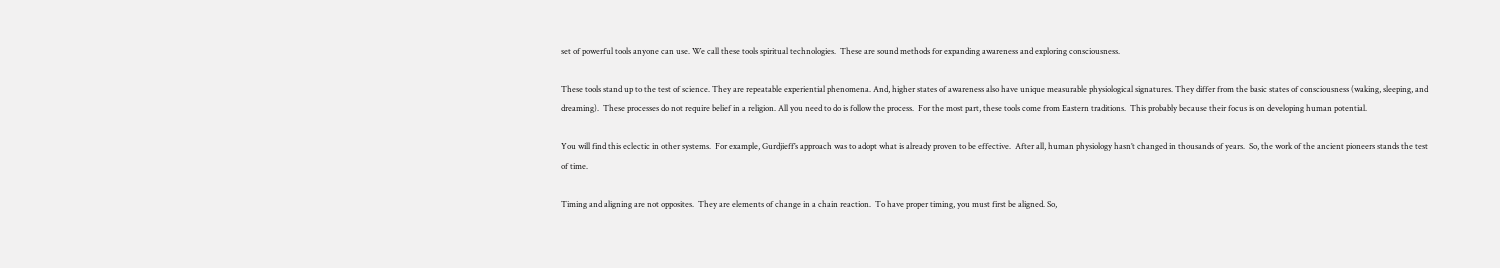set of powerful tools anyone can use. We call these tools spiritual technologies.  These are sound methods for expanding awareness and exploring consciousness.

These tools stand up to the test of science. They are repeatable experiential phenomena. And, higher states of awareness also have unique measurable physiological signatures. They differ from the basic states of consciousness (waking, sleeping, and dreaming).  These processes do not require belief in a religion. All you need to do is follow the process.  For the most part, these tools come from Eastern traditions.  This probably because their focus is on developing human potential.

You will find this eclectic in other systems.  For example, Gurdjieff’s approach was to adopt what is already proven to be effective.  After all, human physiology hasn’t changed in thousands of years.  So, the work of the ancient pioneers stands the test of time.

Timing and aligning are not opposites.  They are elements of change in a chain reaction.  To have proper timing, you must first be aligned. So,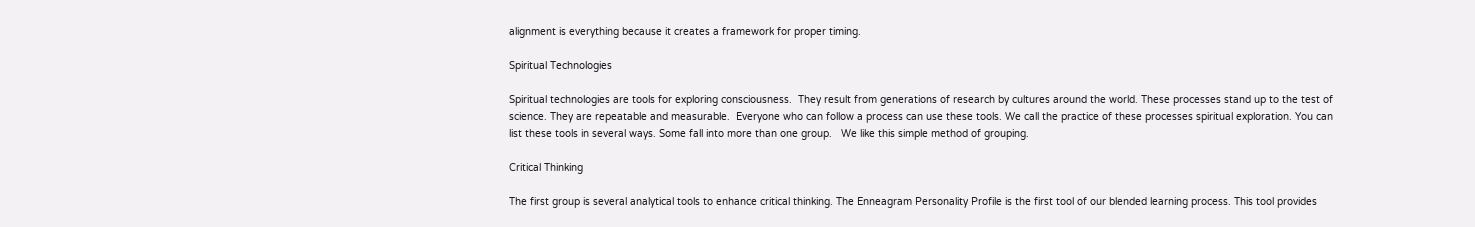alignment is everything because it creates a framework for proper timing.

Spiritual Technologies

Spiritual technologies are tools for exploring consciousness.  They result from generations of research by cultures around the world. These processes stand up to the test of science. They are repeatable and measurable.  Everyone who can follow a process can use these tools. We call the practice of these processes spiritual exploration. You can list these tools in several ways. Some fall into more than one group.   We like this simple method of grouping.

Critical Thinking

The first group is several analytical tools to enhance critical thinking. The Enneagram Personality Profile is the first tool of our blended learning process. This tool provides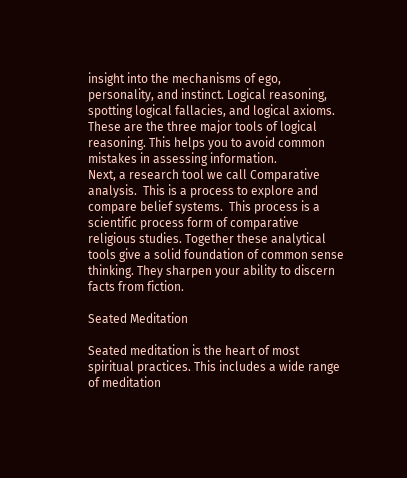insight into the mechanisms of ego, personality, and instinct. Logical reasoning, spotting logical fallacies, and logical axioms. These are the three major tools of logical reasoning. This helps you to avoid common mistakes in assessing information.
Next, a research tool we call Comparative analysis.  This is a process to explore and compare belief systems.  This process is a scientific process form of comparative religious studies. Together these analytical tools give a solid foundation of common sense thinking. They sharpen your ability to discern facts from fiction.

Seated Meditation

Seated meditation is the heart of most spiritual practices. This includes a wide range of meditation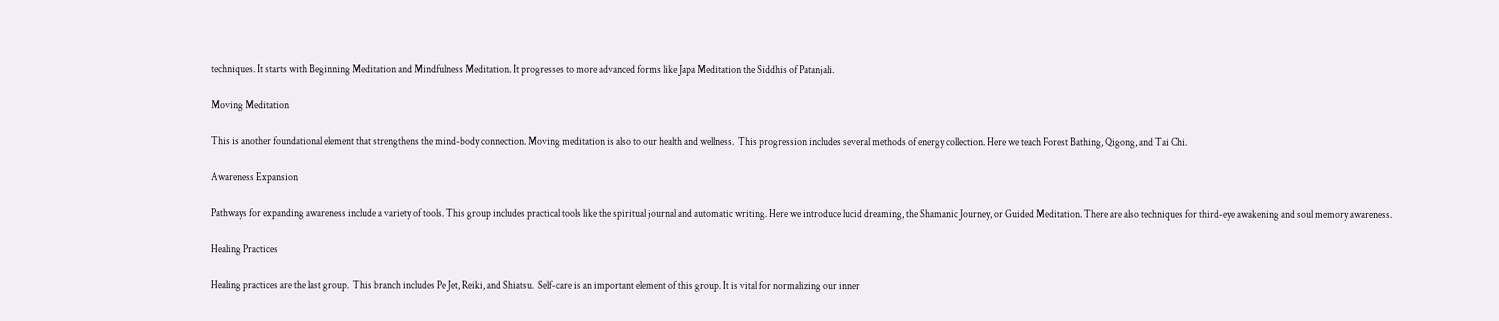techniques. It starts with Beginning Meditation and Mindfulness Meditation. It progresses to more advanced forms like Japa Meditation the Siddhis of Patanjali.

Moving Meditation

This is another foundational element that strengthens the mind-body connection. Moving meditation is also to our health and wellness.  This progression includes several methods of energy collection. Here we teach Forest Bathing, Qigong, and Tai Chi.

Awareness Expansion

Pathways for expanding awareness include a variety of tools. This group includes practical tools like the spiritual journal and automatic writing. Here we introduce lucid dreaming, the Shamanic Journey, or Guided Meditation. There are also techniques for third-eye awakening and soul memory awareness.

Healing Practices

Healing practices are the last group.  This branch includes Pe Jet, Reiki, and Shiatsu.  Self-care is an important element of this group. It is vital for normalizing our inner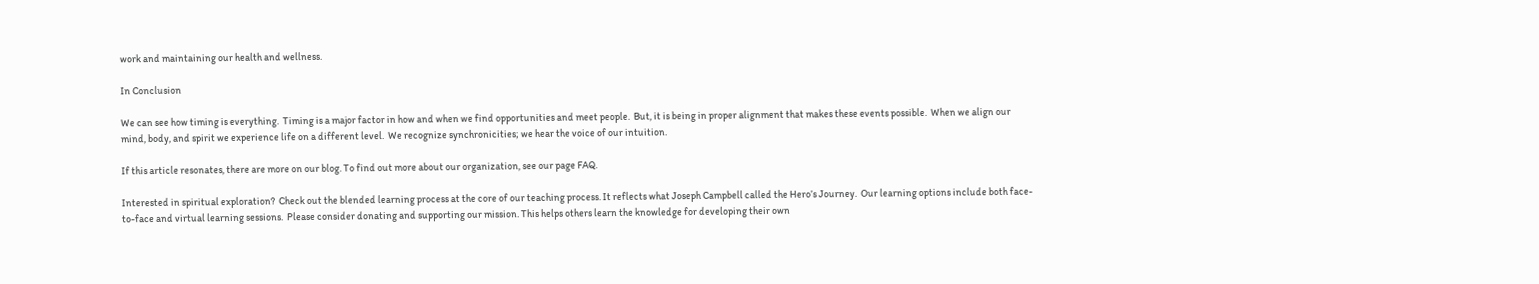work and maintaining our health and wellness.

In Conclusion

We can see how timing is everything.  Timing is a major factor in how and when we find opportunities and meet people.  But, it is being in proper alignment that makes these events possible.  When we align our mind, body, and spirit we experience life on a different level.  We recognize synchronicities; we hear the voice of our intuition.

If this article resonates, there are more on our blog. To find out more about our organization, see our page FAQ.

Interested in spiritual exploration?  Check out the blended learning process at the core of our teaching process. It reflects what Joseph Campbell called the Hero’s Journey.  Our learning options include both face-to-face and virtual learning sessions.  Please consider donating and supporting our mission. This helps others learn the knowledge for developing their own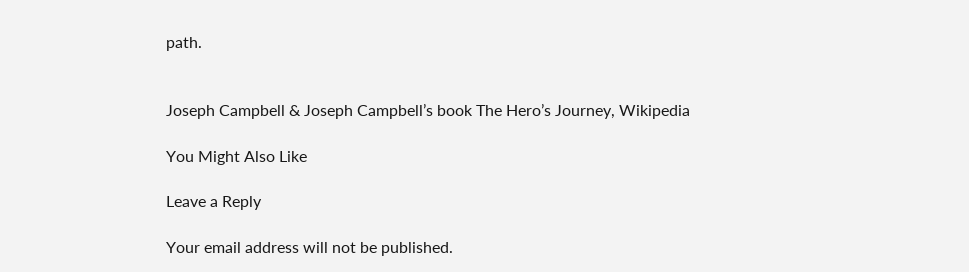path.


Joseph Campbell & Joseph Campbell’s book The Hero’s Journey, Wikipedia

You Might Also Like

Leave a Reply

Your email address will not be published.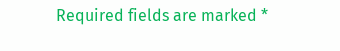Required fields are marked *